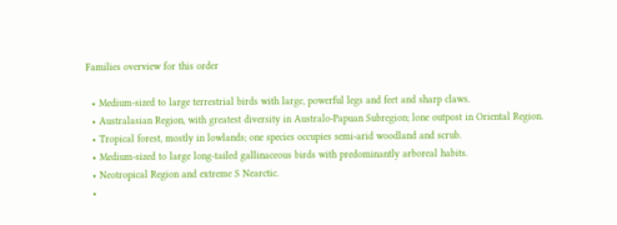Families overview for this order

  • Medium-sized to large terrestrial birds with large, powerful legs and feet and sharp claws.
  • Australasian Region, with greatest diversity in Australo-Papuan Subregion; lone outpost in Oriental Region.
  • Tropical forest, mostly in lowlands; one species occupies semi-arid woodland and scrub.
  • Medium-sized to large long-tailed gallinaceous birds with predominantly arboreal habits.
  • Neotropical Region and extreme S Nearctic.
  •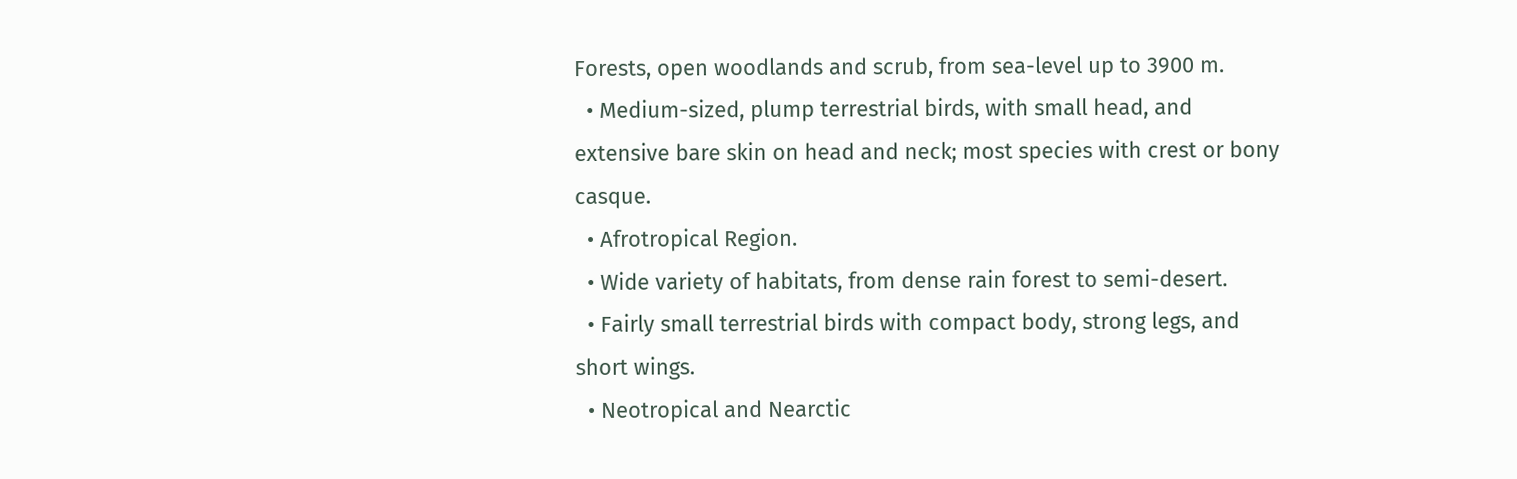Forests, open woodlands and scrub, from sea-level up to 3900 m.
  • Medium-sized, plump terrestrial birds, with small head, and extensive bare skin on head and neck; most species with crest or bony casque.
  • Afrotropical Region.
  • Wide variety of habitats, from dense rain forest to semi-desert.
  • Fairly small terrestrial birds with compact body, strong legs, and short wings.
  • Neotropical and Nearctic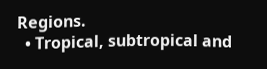Regions.
  • Tropical, subtropical and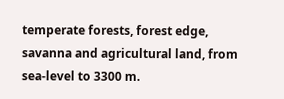temperate forests, forest edge, savanna and agricultural land, from sea-level to 3300 m.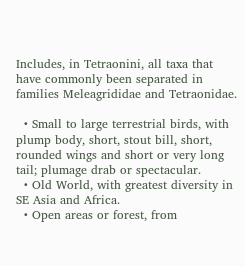Includes, in Tetraonini, all taxa that have commonly been separated in families Meleagrididae and Tetraonidae.

  • Small to large terrestrial birds, with plump body, short, stout bill, short, rounded wings and short or very long tail; plumage drab or spectacular.
  • Old World, with greatest diversity in SE Asia and Africa.
  • Open areas or forest, from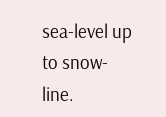sea-level up to snow-line.